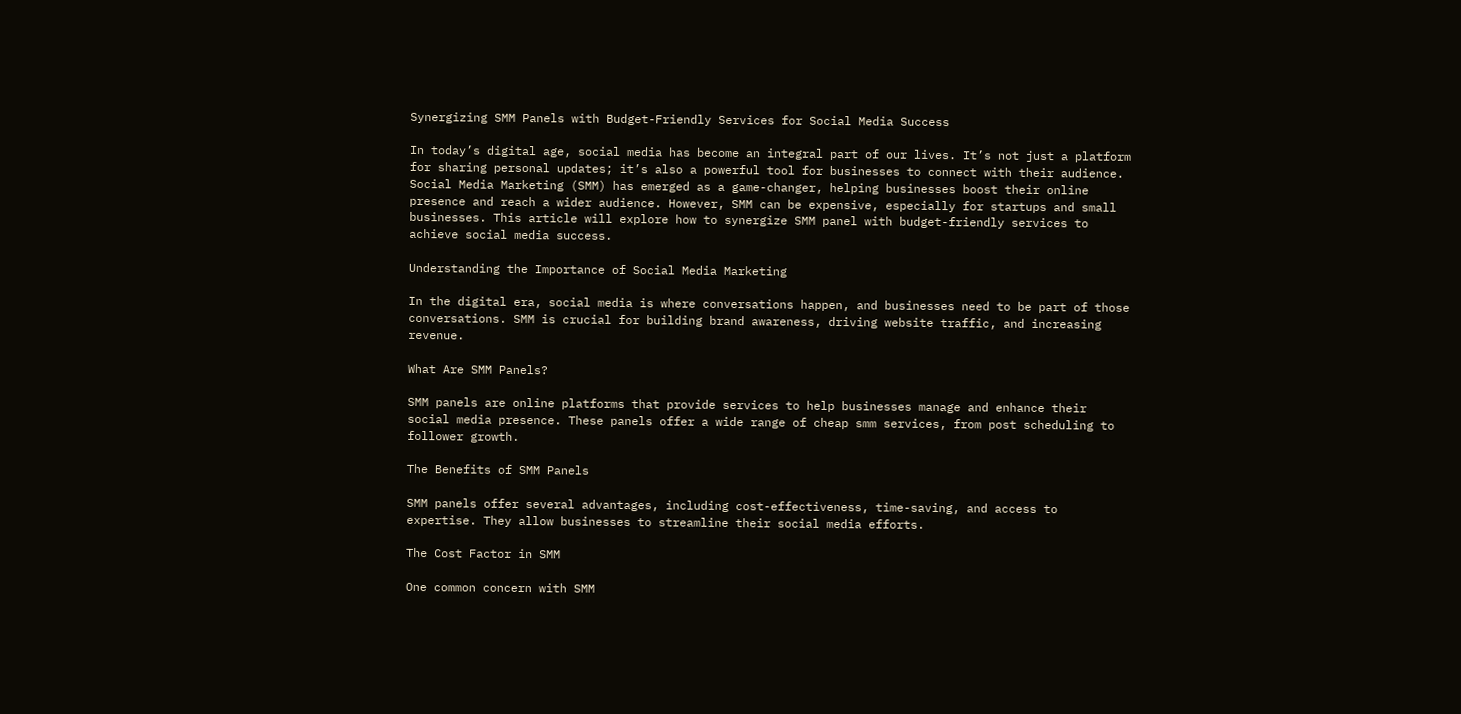Synergizing SMM Panels with Budget-Friendly Services for Social Media Success

In today’s digital age, social media has become an integral part of our lives. It’s not just a platform for sharing personal updates; it’s also a powerful tool for businesses to connect with their audience. Social Media Marketing (SMM) has emerged as a game-changer, helping businesses boost their online presence and reach a wider audience. However, SMM can be expensive, especially for startups and small businesses. This article will explore how to synergize SMM panel with budget-friendly services to achieve social media success.

Understanding the Importance of Social Media Marketing

In the digital era, social media is where conversations happen, and businesses need to be part of those conversations. SMM is crucial for building brand awareness, driving website traffic, and increasing revenue.

What Are SMM Panels?

SMM panels are online platforms that provide services to help businesses manage and enhance their social media presence. These panels offer a wide range of cheap smm services, from post scheduling to follower growth.

The Benefits of SMM Panels

SMM panels offer several advantages, including cost-effectiveness, time-saving, and access to expertise. They allow businesses to streamline their social media efforts.

The Cost Factor in SMM

One common concern with SMM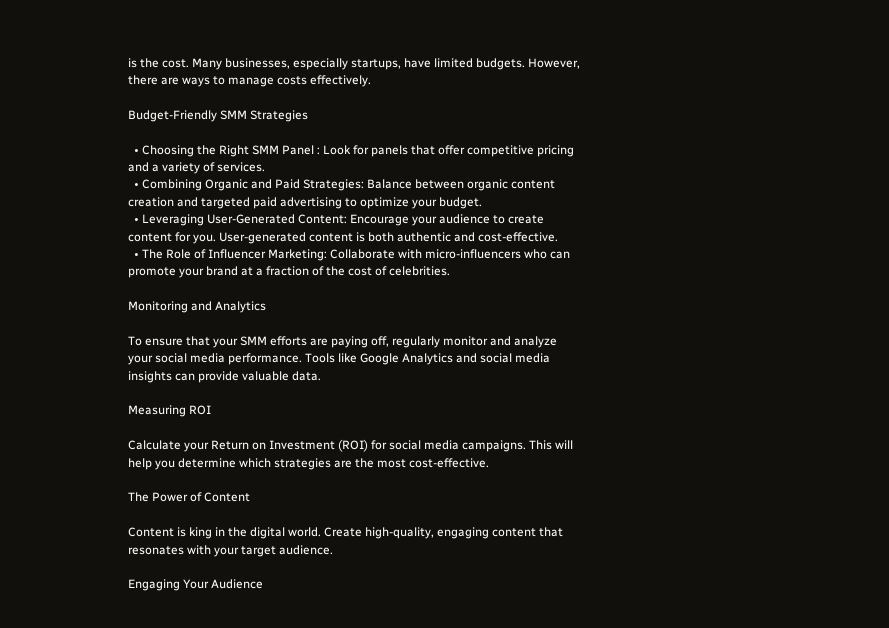is the cost. Many businesses, especially startups, have limited budgets. However, there are ways to manage costs effectively.

Budget-Friendly SMM Strategies

  • Choosing the Right SMM Panel : Look for panels that offer competitive pricing and a variety of services.
  • Combining Organic and Paid Strategies: Balance between organic content creation and targeted paid advertising to optimize your budget.
  • Leveraging User-Generated Content: Encourage your audience to create content for you. User-generated content is both authentic and cost-effective.
  • The Role of Influencer Marketing: Collaborate with micro-influencers who can promote your brand at a fraction of the cost of celebrities.

Monitoring and Analytics

To ensure that your SMM efforts are paying off, regularly monitor and analyze your social media performance. Tools like Google Analytics and social media insights can provide valuable data.

Measuring ROI

Calculate your Return on Investment (ROI) for social media campaigns. This will help you determine which strategies are the most cost-effective.

The Power of Content

Content is king in the digital world. Create high-quality, engaging content that resonates with your target audience.

Engaging Your Audience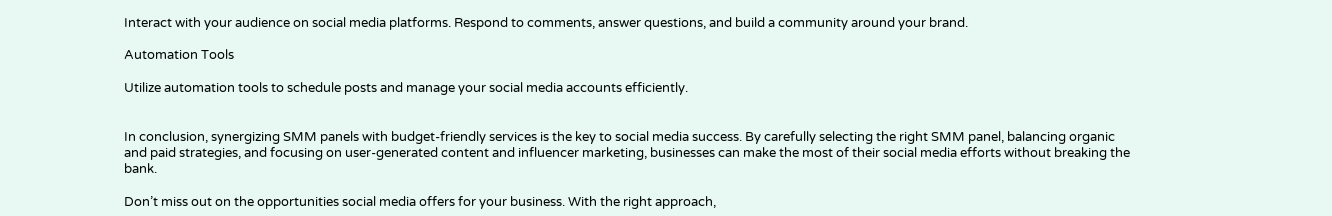Interact with your audience on social media platforms. Respond to comments, answer questions, and build a community around your brand.

Automation Tools

Utilize automation tools to schedule posts and manage your social media accounts efficiently.


In conclusion, synergizing SMM panels with budget-friendly services is the key to social media success. By carefully selecting the right SMM panel, balancing organic and paid strategies, and focusing on user-generated content and influencer marketing, businesses can make the most of their social media efforts without breaking the bank.

Don’t miss out on the opportunities social media offers for your business. With the right approach,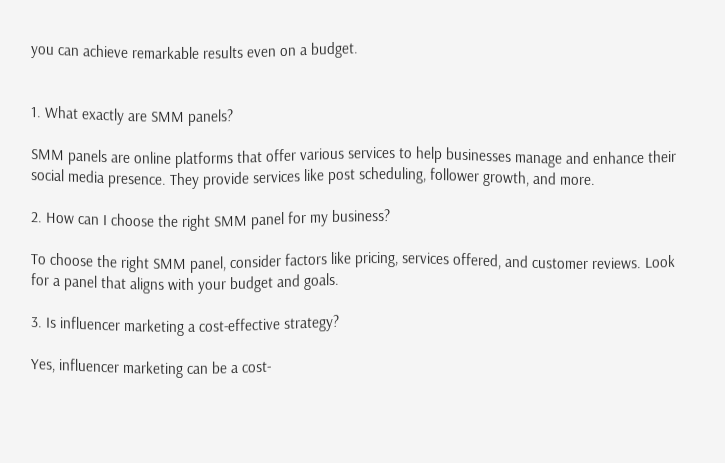you can achieve remarkable results even on a budget.


1. What exactly are SMM panels?

SMM panels are online platforms that offer various services to help businesses manage and enhance their social media presence. They provide services like post scheduling, follower growth, and more.

2. How can I choose the right SMM panel for my business?

To choose the right SMM panel, consider factors like pricing, services offered, and customer reviews. Look for a panel that aligns with your budget and goals.

3. Is influencer marketing a cost-effective strategy?

Yes, influencer marketing can be a cost-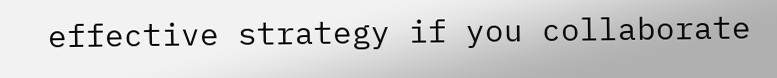effective strategy if you collaborate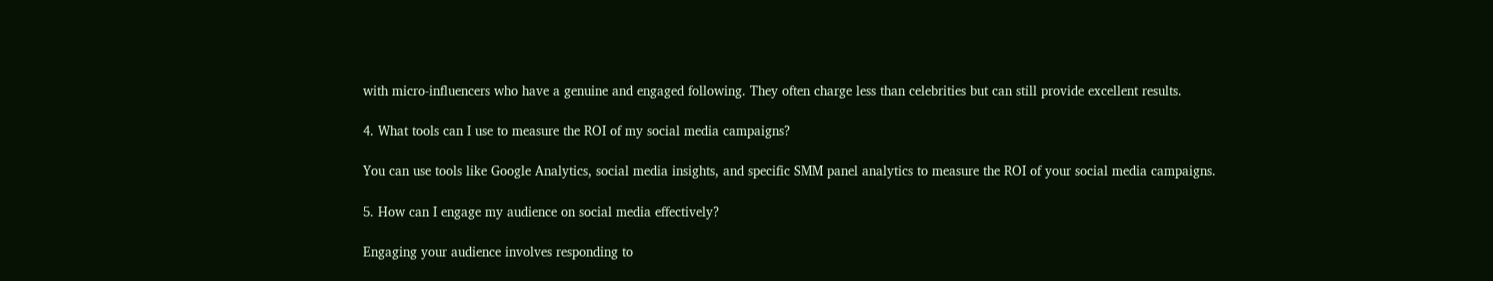with micro-influencers who have a genuine and engaged following. They often charge less than celebrities but can still provide excellent results.

4. What tools can I use to measure the ROI of my social media campaigns?

You can use tools like Google Analytics, social media insights, and specific SMM panel analytics to measure the ROI of your social media campaigns.

5. How can I engage my audience on social media effectively?

Engaging your audience involves responding to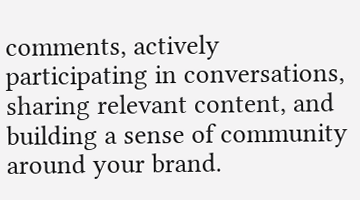comments, actively participating in conversations, sharing relevant content, and building a sense of community around your brand.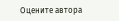Оцените автора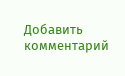Добавить комментарий